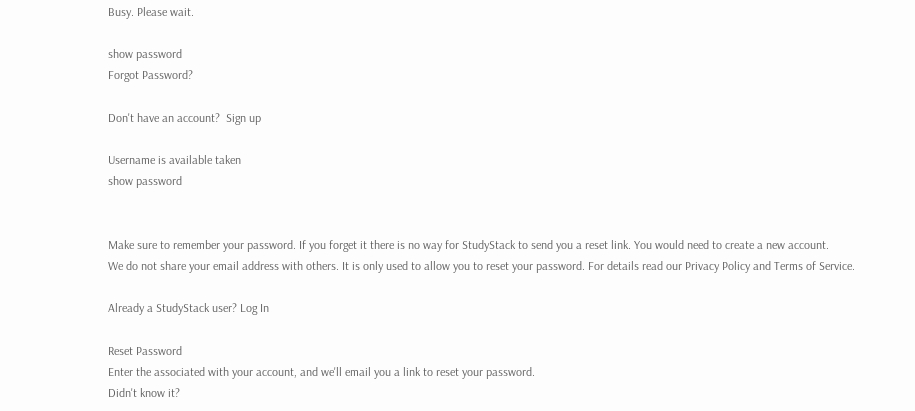Busy. Please wait.

show password
Forgot Password?

Don't have an account?  Sign up

Username is available taken
show password


Make sure to remember your password. If you forget it there is no way for StudyStack to send you a reset link. You would need to create a new account.
We do not share your email address with others. It is only used to allow you to reset your password. For details read our Privacy Policy and Terms of Service.

Already a StudyStack user? Log In

Reset Password
Enter the associated with your account, and we'll email you a link to reset your password.
Didn't know it?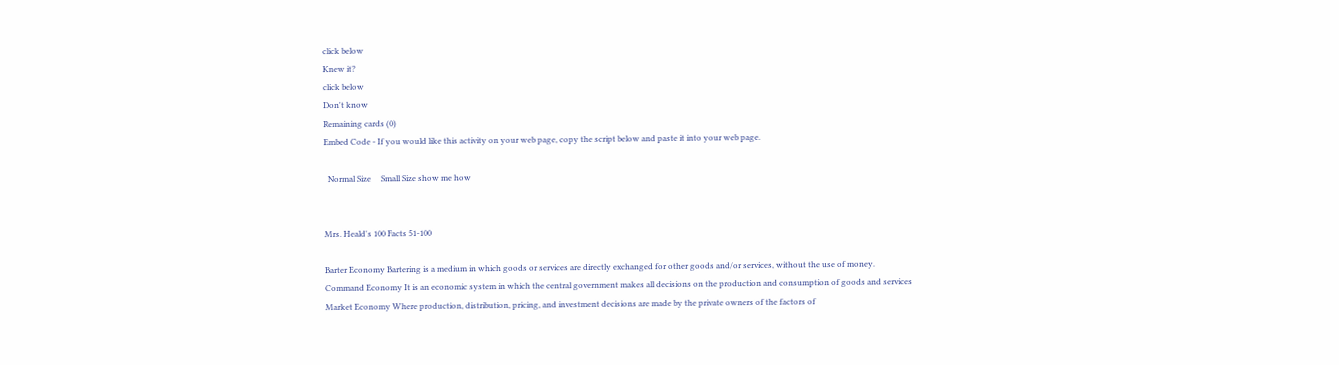click below
Knew it?
click below
Don't know
Remaining cards (0)
Embed Code - If you would like this activity on your web page, copy the script below and paste it into your web page.

  Normal Size     Small Size show me how


Mrs. Heald's 100 Facts 51-100

Barter Economy Bartering is a medium in which goods or services are directly exchanged for other goods and/or services, without the use of money.
Command Economy It is an economic system in which the central government makes all decisions on the production and consumption of goods and services
Market Economy Where production, distribution, pricing, and investment decisions are made by the private owners of the factors of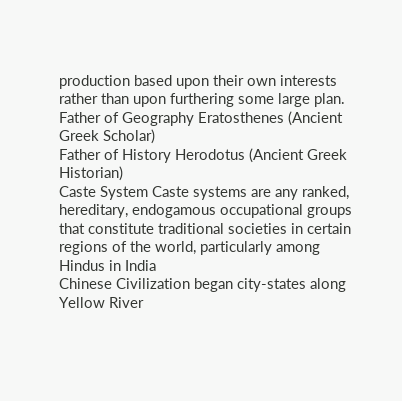production based upon their own interests rather than upon furthering some large plan.
Father of Geography Eratosthenes (Ancient Greek Scholar)
Father of History Herodotus (Ancient Greek Historian)
Caste System Caste systems are any ranked, hereditary, endogamous occupational groups that constitute traditional societies in certain regions of the world, particularly among Hindus in India
Chinese Civilization began city-states along Yellow River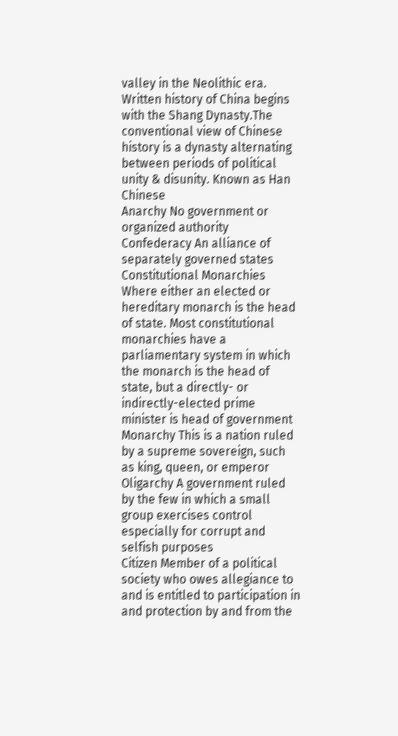valley in the Neolithic era. Written history of China begins with the Shang Dynasty.The conventional view of Chinese history is a dynasty alternating between periods of political unity & disunity. Known as Han Chinese
Anarchy No government or organized authority
Confederacy An alliance of separately governed states
Constitutional Monarchies Where either an elected or hereditary monarch is the head of state. Most constitutional monarchies have a parliamentary system in which the monarch is the head of state, but a directly- or indirectly-elected prime minister is head of government
Monarchy This is a nation ruled by a supreme sovereign, such as king, queen, or emperor
Oligarchy A government ruled by the few in which a small group exercises control especially for corrupt and selfish purposes
Citizen Member of a political society who owes allegiance to and is entitled to participation in and protection by and from the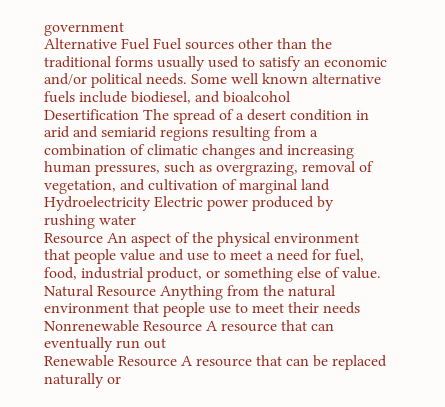government
Alternative Fuel Fuel sources other than the traditional forms usually used to satisfy an economic and/or political needs. Some well known alternative fuels include biodiesel, and bioalcohol
Desertification The spread of a desert condition in arid and semiarid regions resulting from a combination of climatic changes and increasing human pressures, such as overgrazing, removal of vegetation, and cultivation of marginal land
Hydroelectricity Electric power produced by rushing water
Resource An aspect of the physical environment that people value and use to meet a need for fuel, food, industrial product, or something else of value.
Natural Resource Anything from the natural environment that people use to meet their needs
Nonrenewable Resource A resource that can eventually run out
Renewable Resource A resource that can be replaced naturally or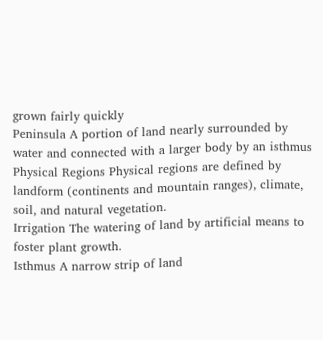grown fairly quickly
Peninsula A portion of land nearly surrounded by water and connected with a larger body by an isthmus
Physical Regions Physical regions are defined by landform (continents and mountain ranges), climate, soil, and natural vegetation.
Irrigation The watering of land by artificial means to foster plant growth.
Isthmus A narrow strip of land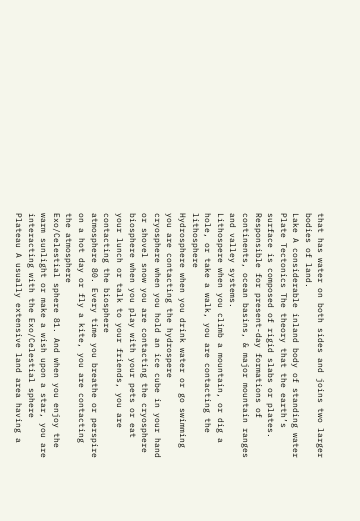that has water on both sides and joins two larger bodies of land.
Lake A considerable inland body of standing water
Plate Tectonics The theory that the earth’s surface is composed of rigid slabs or plates. Responsible for present-day formations of continents, ocean basins, & major mountain ranges and valley systems.
Lithospere when you climb a mountain, or dig a hole, or take a walk, you are contacting the lithosphere
Hydrosphere when you drink water or go swimming you are contacting the hydrospere
cryosphere when you hold an ice cube in your hand or shovel snow you are contacting the cryosphere
biosphere when you play with your pets or eat your lunch or talk to your friends, you are contacting the biosphere
atmosphere 80. Every time you breathe or perspire on a hot day or fly a kite, you are contacting the atmosphere
Exo/Celestial sphere 81. And when you enjoy the warm sunlight or make a wish upon a star, you are interacting with the Exo/Celestial sphere
Plateau A usually extensive land area having a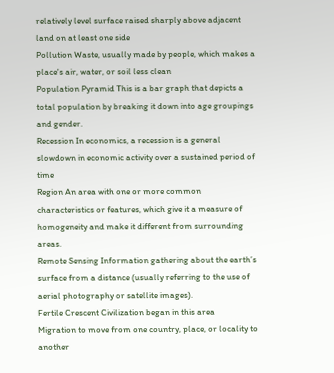relatively level surface raised sharply above adjacent land on at least one side
Pollution Waste, usually made by people, which makes a place's air, water, or soil less clean
Population Pyramid This is a bar graph that depicts a total population by breaking it down into age groupings and gender.
Recession In economics, a recession is a general slowdown in economic activity over a sustained period of time
Region An area with one or more common characteristics or features, which give it a measure of homogeneity and make it different from surrounding areas.
Remote Sensing Information gathering about the earth’s surface from a distance (usually referring to the use of aerial photography or satellite images).
Fertile Crescent Civilization began in this area
Migration to move from one country, place, or locality to another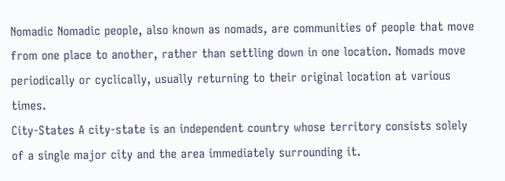Nomadic Nomadic people, also known as nomads, are communities of people that move from one place to another, rather than settling down in one location. Nomads move periodically or cyclically, usually returning to their original location at various times.
City-States A city-state is an independent country whose territory consists solely of a single major city and the area immediately surrounding it.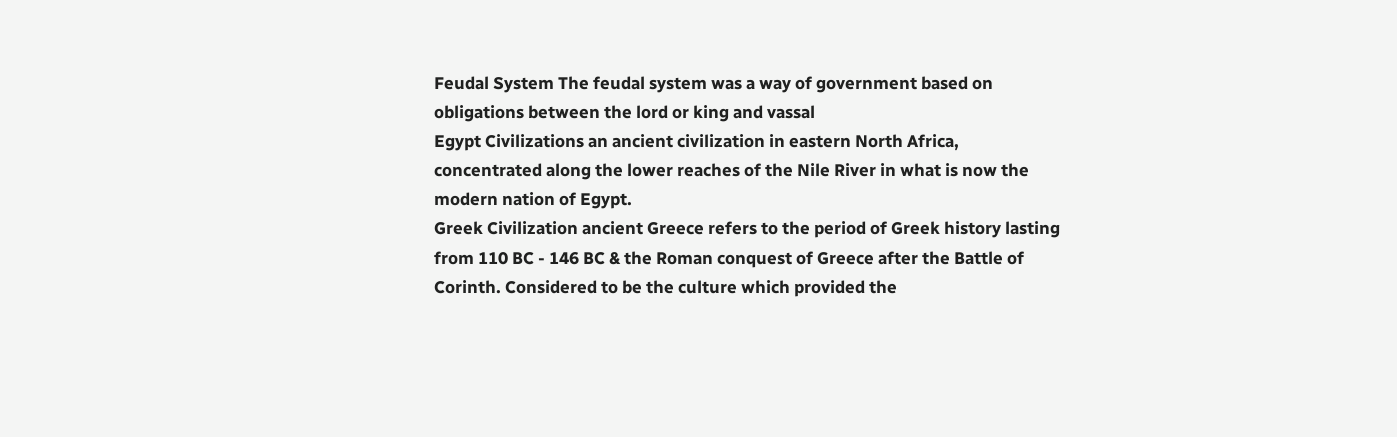Feudal System The feudal system was a way of government based on obligations between the lord or king and vassal
Egypt Civilizations an ancient civilization in eastern North Africa, concentrated along the lower reaches of the Nile River in what is now the modern nation of Egypt.
Greek Civilization ancient Greece refers to the period of Greek history lasting from 110 BC - 146 BC & the Roman conquest of Greece after the Battle of Corinth. Considered to be the culture which provided the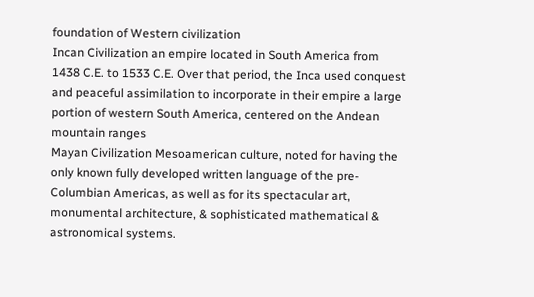foundation of Western civilization
Incan Civilization an empire located in South America from 1438 C.E. to 1533 C.E. Over that period, the Inca used conquest and peaceful assimilation to incorporate in their empire a large portion of western South America, centered on the Andean mountain ranges
Mayan Civilization Mesoamerican culture, noted for having the only known fully developed written language of the pre-Columbian Americas, as well as for its spectacular art, monumental architecture, & sophisticated mathematical & astronomical systems.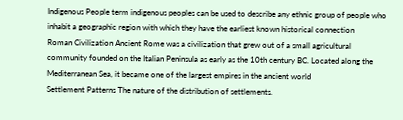Indigenous People term indigenous peoples can be used to describe any ethnic group of people who inhabit a geographic region with which they have the earliest known historical connection
Roman Civilization Ancient Rome was a civilization that grew out of a small agricultural community founded on the Italian Peninsula as early as the 10th century BC. Located along the Mediterranean Sea, it became one of the largest empires in the ancient world
Settlement Patterns The nature of the distribution of settlements.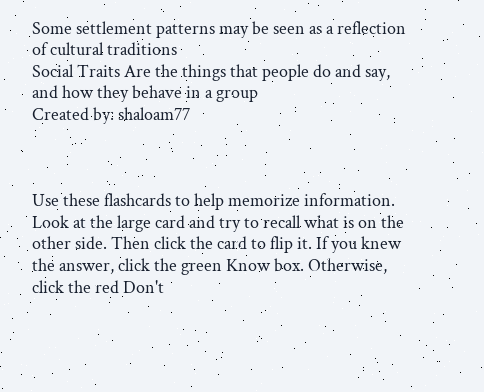Some settlement patterns may be seen as a reflection of cultural traditions
Social Traits Are the things that people do and say, and how they behave in a group
Created by: shaloam77



Use these flashcards to help memorize information. Look at the large card and try to recall what is on the other side. Then click the card to flip it. If you knew the answer, click the green Know box. Otherwise, click the red Don't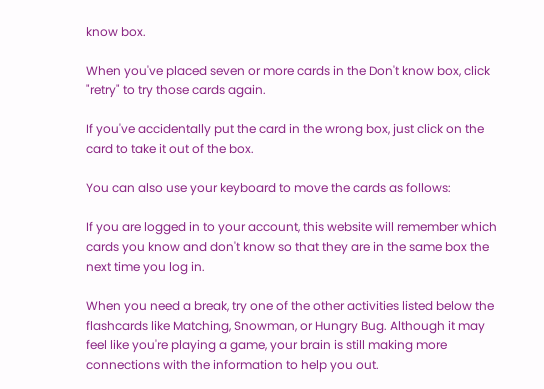know box.

When you've placed seven or more cards in the Don't know box, click "retry" to try those cards again.

If you've accidentally put the card in the wrong box, just click on the card to take it out of the box.

You can also use your keyboard to move the cards as follows:

If you are logged in to your account, this website will remember which cards you know and don't know so that they are in the same box the next time you log in.

When you need a break, try one of the other activities listed below the flashcards like Matching, Snowman, or Hungry Bug. Although it may feel like you're playing a game, your brain is still making more connections with the information to help you out.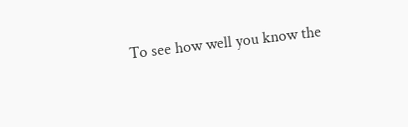To see how well you know the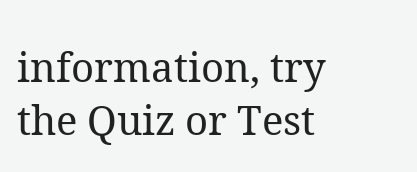information, try the Quiz or Test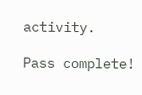activity.

Pass complete!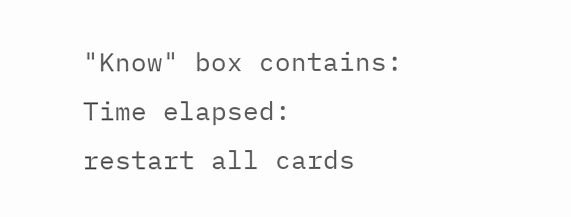"Know" box contains:
Time elapsed:
restart all cards